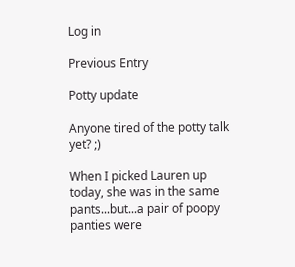Log in

Previous Entry

Potty update

Anyone tired of the potty talk yet? ;)

When I picked Lauren up today, she was in the same pants...but...a pair of poopy panties were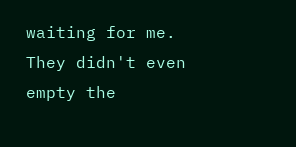waiting for me.  They didn't even empty the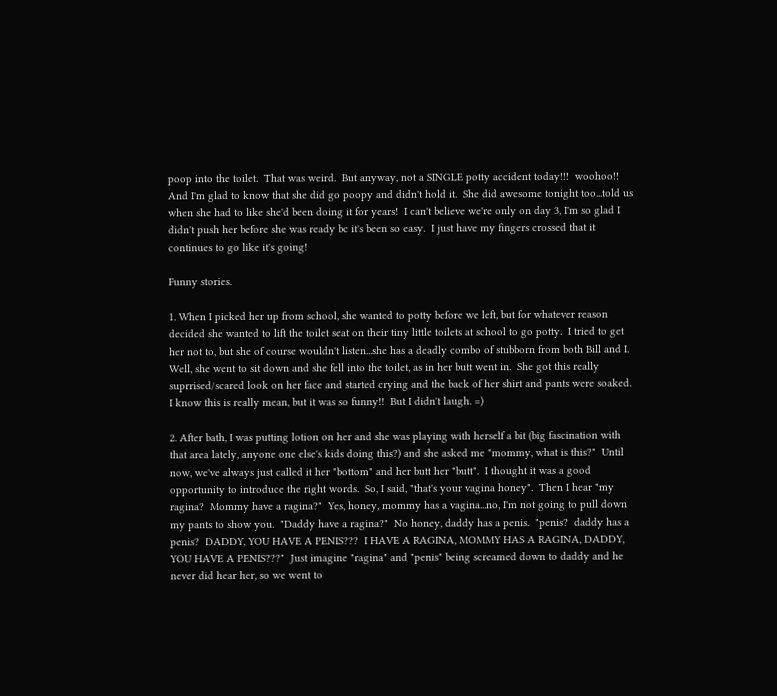poop into the toilet.  That was weird.  But anyway, not a SINGLE potty accident today!!!  woohoo!!  And I'm glad to know that she did go poopy and didn't hold it.  She did awesome tonight too...told us when she had to like she'd been doing it for years!  I can't believe we're only on day 3, I'm so glad I didn't push her before she was ready bc it's been so easy.  I just have my fingers crossed that it continues to go like it's going!

Funny stories.

1. When I picked her up from school, she wanted to potty before we left, but for whatever reason decided she wanted to lift the toilet seat on their tiny little toilets at school to go potty.  I tried to get her not to, but she of course wouldn't listen...she has a deadly combo of stubborn from both Bill and I.  Well, she went to sit down and she fell into the toilet, as in her butt went in.  She got this really suprrised/scared look on her face and started crying and the back of her shirt and pants were soaked.  I know this is really mean, but it was so funny!!  But I didn't laugh. =)

2. After bath, I was putting lotion on her and she was playing with herself a bit (big fascination with that area lately, anyone one else's kids doing this?) and she asked me "mommy, what is this?"  Until now, we've always just called it her "bottom" and her butt her "butt".  I thought it was a good opportunity to introduce the right words.  So, I said, "that's your vagina honey".  Then I hear "my ragina?  Mommy have a ragina?"  Yes, honey, mommy has a vagina...no, I'm not going to pull down my pants to show you.  "Daddy have a ragina?"  No honey, daddy has a penis.  "penis?  daddy has a penis?  DADDY, YOU HAVE A PENIS???  I HAVE A RAGINA, MOMMY HAS A RAGINA, DADDY, YOU HAVE A PENIS???"  Just imagine "ragina" and "penis" being screamed down to daddy and he never did hear her, so we went to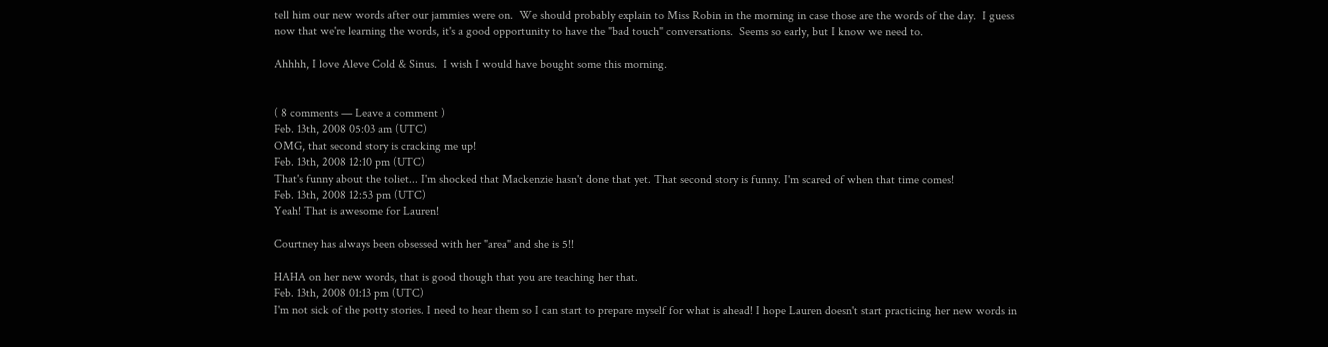tell him our new words after our jammies were on.  We should probably explain to Miss Robin in the morning in case those are the words of the day.  I guess now that we're learning the words, it's a good opportunity to have the "bad touch" conversations.  Seems so early, but I know we need to.

Ahhhh, I love Aleve Cold & Sinus.  I wish I would have bought some this morning.


( 8 comments — Leave a comment )
Feb. 13th, 2008 05:03 am (UTC)
OMG, that second story is cracking me up!
Feb. 13th, 2008 12:10 pm (UTC)
That's funny about the toliet... I'm shocked that Mackenzie hasn't done that yet. That second story is funny. I'm scared of when that time comes!
Feb. 13th, 2008 12:53 pm (UTC)
Yeah! That is awesome for Lauren!

Courtney has always been obsessed with her "area" and she is 5!!

HAHA on her new words, that is good though that you are teaching her that.
Feb. 13th, 2008 01:13 pm (UTC)
I'm not sick of the potty stories. I need to hear them so I can start to prepare myself for what is ahead! I hope Lauren doesn't start practicing her new words in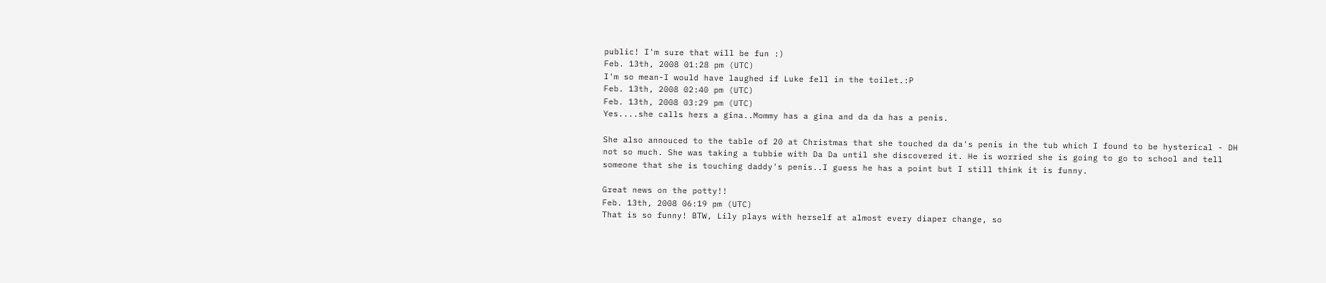public! I'm sure that will be fun :)
Feb. 13th, 2008 01:28 pm (UTC)
I'm so mean-I would have laughed if Luke fell in the toilet.:P
Feb. 13th, 2008 02:40 pm (UTC)
Feb. 13th, 2008 03:29 pm (UTC)
Yes....she calls hers a gina..Mommy has a gina and da da has a penis.

She also annouced to the table of 20 at Christmas that she touched da da's penis in the tub which I found to be hysterical - DH not so much. She was taking a tubbie with Da Da until she discovered it. He is worried she is going to go to school and tell someone that she is touching daddy's penis..I guess he has a point but I still think it is funny.

Great news on the potty!!
Feb. 13th, 2008 06:19 pm (UTC)
That is so funny! BTW, Lily plays with herself at almost every diaper change, so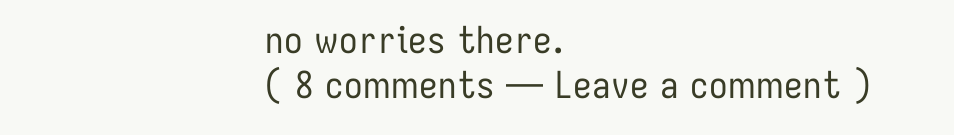no worries there.
( 8 comments — Leave a comment )